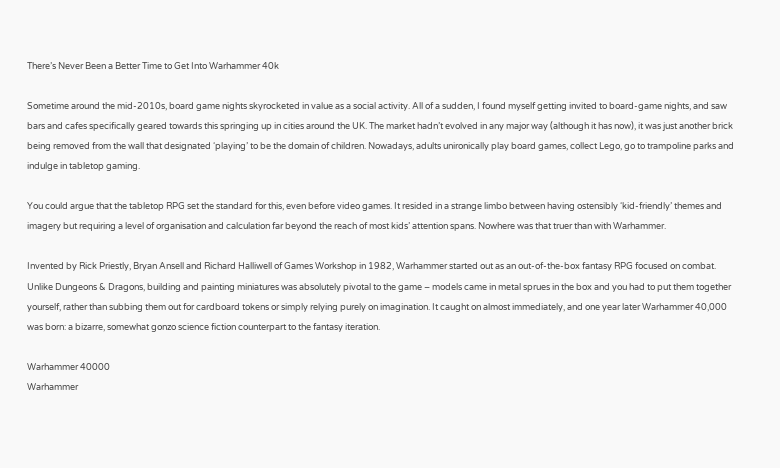There’s Never Been a Better Time to Get Into Warhammer 40k

Sometime around the mid-2010s, board game nights skyrocketed in value as a social activity. All of a sudden, I found myself getting invited to board-game nights, and saw bars and cafes specifically geared towards this springing up in cities around the UK. The market hadn’t evolved in any major way (although it has now), it was just another brick being removed from the wall that designated ‘playing’ to be the domain of children. Nowadays, adults unironically play board games, collect Lego, go to trampoline parks and indulge in tabletop gaming.

You could argue that the tabletop RPG set the standard for this, even before video games. It resided in a strange limbo between having ostensibly ‘kid-friendly’ themes and imagery but requiring a level of organisation and calculation far beyond the reach of most kids’ attention spans. Nowhere was that truer than with Warhammer.

Invented by Rick Priestly, Bryan Ansell and Richard Halliwell of Games Workshop in 1982, Warhammer started out as an out-of-the-box fantasy RPG focused on combat. Unlike Dungeons & Dragons, building and painting miniatures was absolutely pivotal to the game – models came in metal sprues in the box and you had to put them together yourself, rather than subbing them out for cardboard tokens or simply relying purely on imagination. It caught on almost immediately, and one year later Warhammer 40,000 was born: a bizarre, somewhat gonzo science fiction counterpart to the fantasy iteration.

Warhammer 40000
Warhammer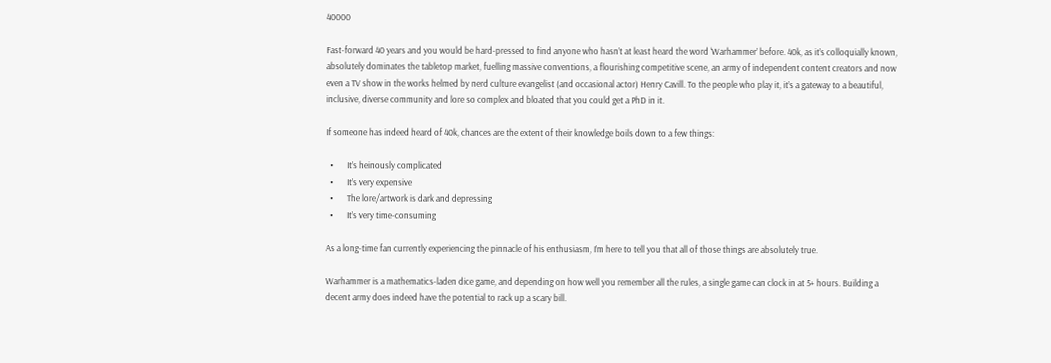40000

Fast-forward 40 years and you would be hard-pressed to find anyone who hasn’t at least heard the word ‘Warhammer’ before. 40k, as it’s colloquially known, absolutely dominates the tabletop market, fuelling massive conventions, a flourishing competitive scene, an army of independent content creators and now even a TV show in the works helmed by nerd culture evangelist (and occasional actor) Henry Cavill. To the people who play it, it’s a gateway to a beautiful, inclusive, diverse community and lore so complex and bloated that you could get a PhD in it.

If someone has indeed heard of 40k, chances are the extent of their knowledge boils down to a few things:

  •       It’s heinously complicated
  •       It’s very expensive
  •       The lore/artwork is dark and depressing
  •       It’s very time-consuming

As a long-time fan currently experiencing the pinnacle of his enthusiasm, I’m here to tell you that all of those things are absolutely true.

Warhammer is a mathematics-laden dice game, and depending on how well you remember all the rules, a single game can clock in at 5+ hours. Building a decent army does indeed have the potential to rack up a scary bill.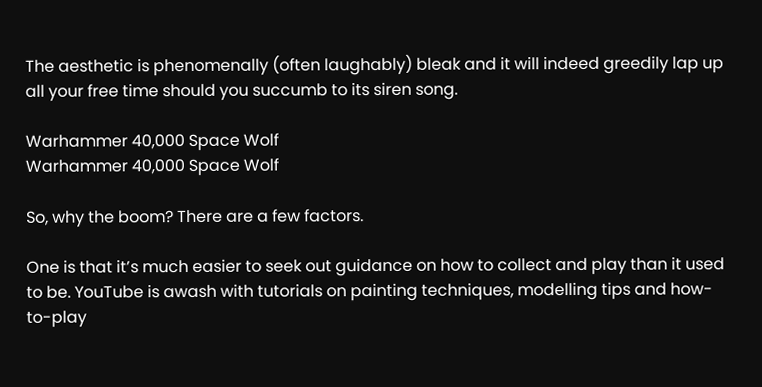The aesthetic is phenomenally (often laughably) bleak and it will indeed greedily lap up all your free time should you succumb to its siren song.

Warhammer 40,000 Space Wolf
Warhammer 40,000 Space Wolf

So, why the boom? There are a few factors.

One is that it’s much easier to seek out guidance on how to collect and play than it used to be. YouTube is awash with tutorials on painting techniques, modelling tips and how-to-play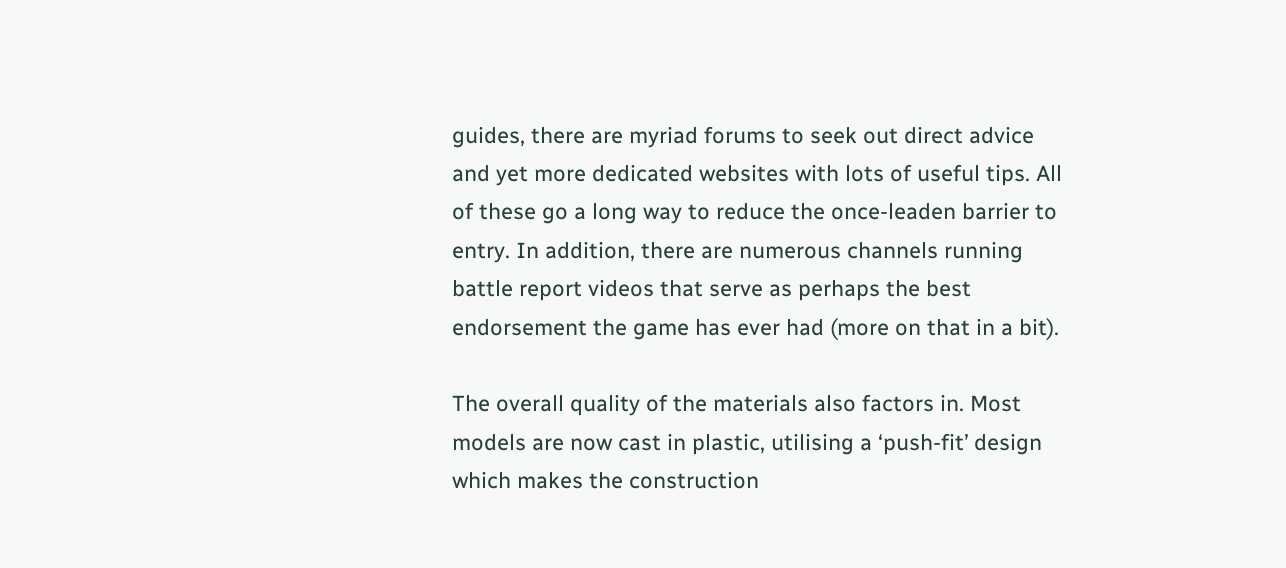guides, there are myriad forums to seek out direct advice and yet more dedicated websites with lots of useful tips. All of these go a long way to reduce the once-leaden barrier to entry. In addition, there are numerous channels running battle report videos that serve as perhaps the best endorsement the game has ever had (more on that in a bit).

The overall quality of the materials also factors in. Most models are now cast in plastic, utilising a ‘push-fit’ design which makes the construction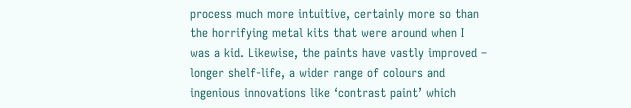process much more intuitive, certainly more so than the horrifying metal kits that were around when I was a kid. Likewise, the paints have vastly improved – longer shelf-life, a wider range of colours and ingenious innovations like ‘contrast paint’ which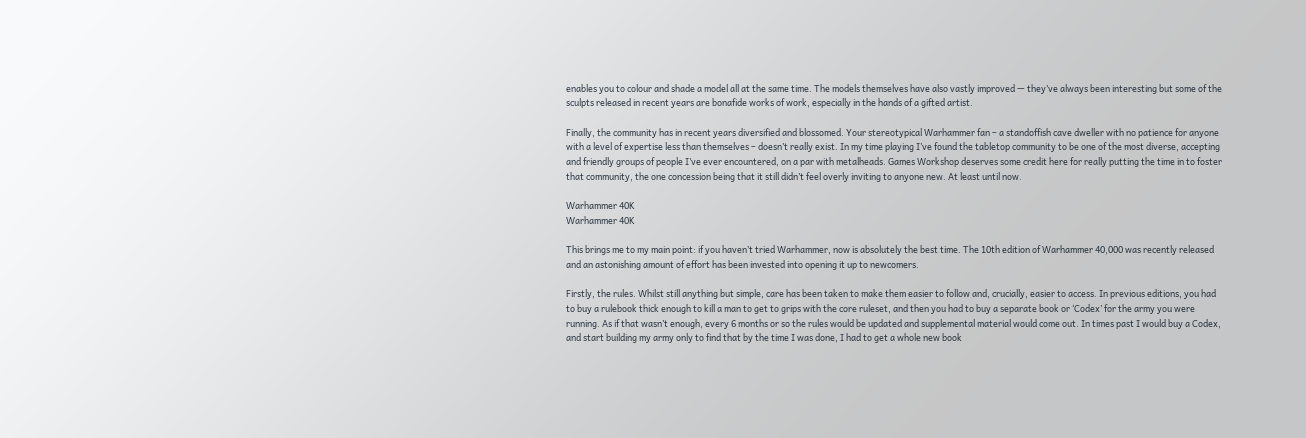enables you to colour and shade a model all at the same time. The models themselves have also vastly improved — they’ve always been interesting but some of the sculpts released in recent years are bonafide works of work, especially in the hands of a gifted artist.

Finally, the community has in recent years diversified and blossomed. Your stereotypical Warhammer fan – a standoffish cave dweller with no patience for anyone with a level of expertise less than themselves – doesn’t really exist. In my time playing I’ve found the tabletop community to be one of the most diverse, accepting and friendly groups of people I’ve ever encountered, on a par with metalheads. Games Workshop deserves some credit here for really putting the time in to foster that community, the one concession being that it still didn’t feel overly inviting to anyone new. At least until now.

Warhammer 40K
Warhammer 40K

This brings me to my main point: if you haven’t tried Warhammer, now is absolutely the best time. The 10th edition of Warhammer 40,000 was recently released and an astonishing amount of effort has been invested into opening it up to newcomers.

Firstly, the rules. Whilst still anything but simple, care has been taken to make them easier to follow and, crucially, easier to access. In previous editions, you had to buy a rulebook thick enough to kill a man to get to grips with the core ruleset, and then you had to buy a separate book or ‘Codex’ for the army you were running. As if that wasn’t enough, every 6 months or so the rules would be updated and supplemental material would come out. In times past I would buy a Codex, and start building my army only to find that by the time I was done, I had to get a whole new book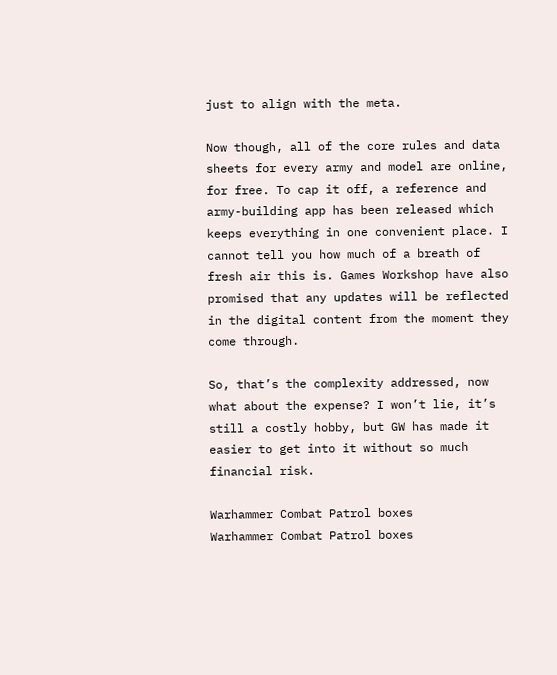just to align with the meta.

Now though, all of the core rules and data sheets for every army and model are online, for free. To cap it off, a reference and army-building app has been released which keeps everything in one convenient place. I cannot tell you how much of a breath of fresh air this is. Games Workshop have also promised that any updates will be reflected in the digital content from the moment they come through.

So, that’s the complexity addressed, now what about the expense? I won’t lie, it’s still a costly hobby, but GW has made it easier to get into it without so much financial risk.

Warhammer Combat Patrol boxes
Warhammer Combat Patrol boxes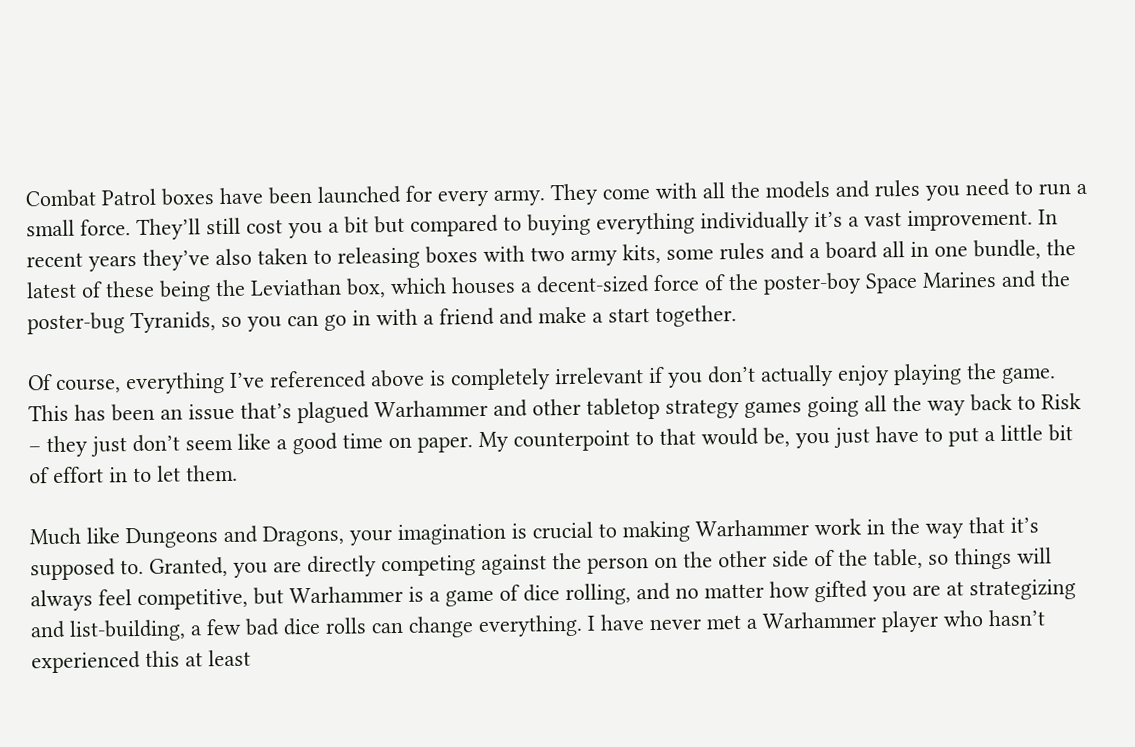Combat Patrol boxes have been launched for every army. They come with all the models and rules you need to run a small force. They’ll still cost you a bit but compared to buying everything individually it’s a vast improvement. In recent years they’ve also taken to releasing boxes with two army kits, some rules and a board all in one bundle, the latest of these being the Leviathan box, which houses a decent-sized force of the poster-boy Space Marines and the poster-bug Tyranids, so you can go in with a friend and make a start together.

Of course, everything I’ve referenced above is completely irrelevant if you don’t actually enjoy playing the game. This has been an issue that’s plagued Warhammer and other tabletop strategy games going all the way back to Risk – they just don’t seem like a good time on paper. My counterpoint to that would be, you just have to put a little bit of effort in to let them.

Much like Dungeons and Dragons, your imagination is crucial to making Warhammer work in the way that it’s supposed to. Granted, you are directly competing against the person on the other side of the table, so things will always feel competitive, but Warhammer is a game of dice rolling, and no matter how gifted you are at strategizing and list-building, a few bad dice rolls can change everything. I have never met a Warhammer player who hasn’t experienced this at least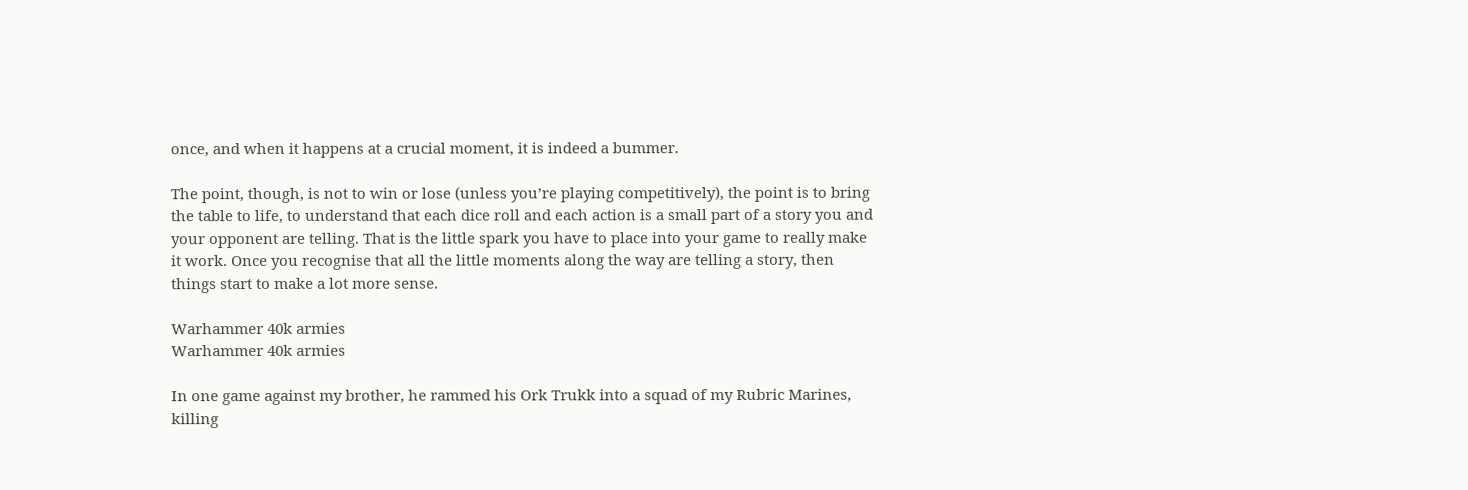once, and when it happens at a crucial moment, it is indeed a bummer.

The point, though, is not to win or lose (unless you’re playing competitively), the point is to bring the table to life, to understand that each dice roll and each action is a small part of a story you and your opponent are telling. That is the little spark you have to place into your game to really make it work. Once you recognise that all the little moments along the way are telling a story, then things start to make a lot more sense.

Warhammer 40k armies
Warhammer 40k armies

In one game against my brother, he rammed his Ork Trukk into a squad of my Rubric Marines, killing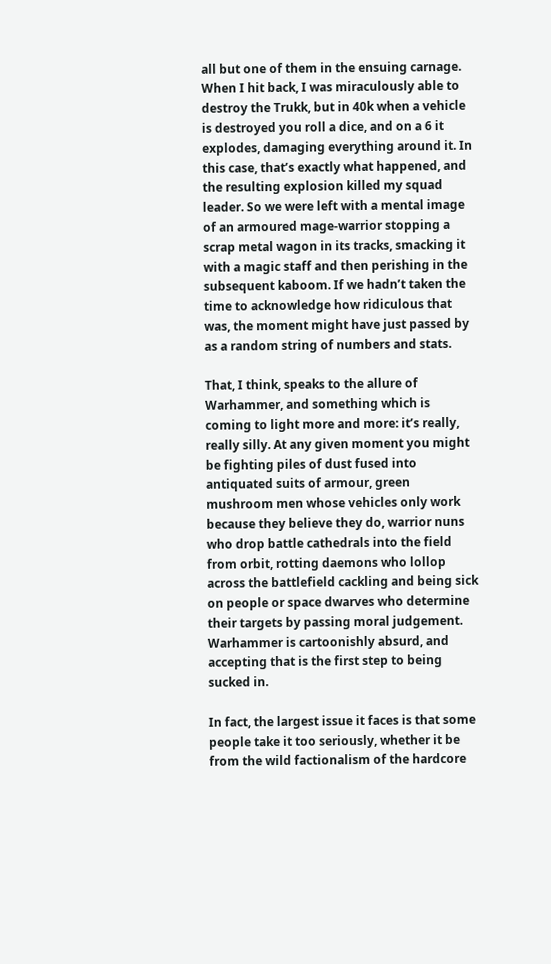all but one of them in the ensuing carnage. When I hit back, I was miraculously able to destroy the Trukk, but in 40k when a vehicle is destroyed you roll a dice, and on a 6 it explodes, damaging everything around it. In this case, that’s exactly what happened, and the resulting explosion killed my squad leader. So we were left with a mental image of an armoured mage-warrior stopping a scrap metal wagon in its tracks, smacking it with a magic staff and then perishing in the subsequent kaboom. If we hadn’t taken the time to acknowledge how ridiculous that was, the moment might have just passed by as a random string of numbers and stats.

That, I think, speaks to the allure of Warhammer, and something which is coming to light more and more: it’s really, really silly. At any given moment you might be fighting piles of dust fused into antiquated suits of armour, green mushroom men whose vehicles only work because they believe they do, warrior nuns who drop battle cathedrals into the field from orbit, rotting daemons who lollop across the battlefield cackling and being sick on people or space dwarves who determine their targets by passing moral judgement. Warhammer is cartoonishly absurd, and accepting that is the first step to being sucked in.

In fact, the largest issue it faces is that some people take it too seriously, whether it be from the wild factionalism of the hardcore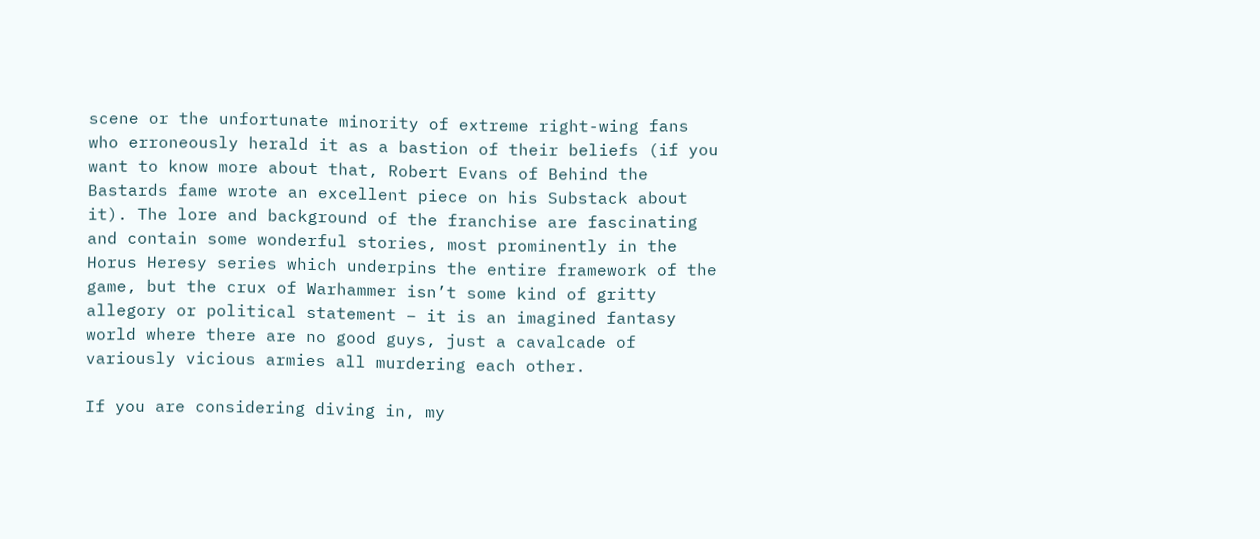scene or the unfortunate minority of extreme right-wing fans who erroneously herald it as a bastion of their beliefs (if you want to know more about that, Robert Evans of Behind the Bastards fame wrote an excellent piece on his Substack about it). The lore and background of the franchise are fascinating and contain some wonderful stories, most prominently in the Horus Heresy series which underpins the entire framework of the game, but the crux of Warhammer isn’t some kind of gritty allegory or political statement – it is an imagined fantasy world where there are no good guys, just a cavalcade of variously vicious armies all murdering each other.

If you are considering diving in, my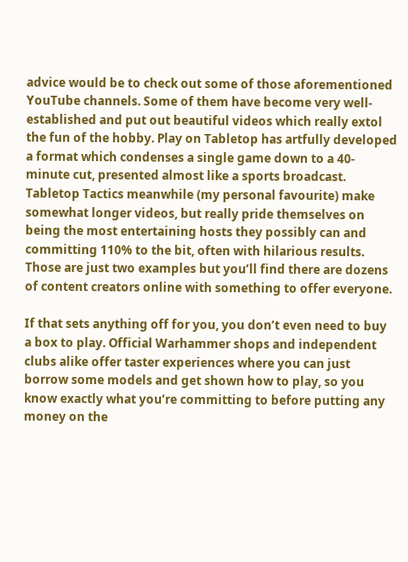advice would be to check out some of those aforementioned YouTube channels. Some of them have become very well-established and put out beautiful videos which really extol the fun of the hobby. Play on Tabletop has artfully developed a format which condenses a single game down to a 40-minute cut, presented almost like a sports broadcast. Tabletop Tactics meanwhile (my personal favourite) make somewhat longer videos, but really pride themselves on being the most entertaining hosts they possibly can and committing 110% to the bit, often with hilarious results. Those are just two examples but you’ll find there are dozens of content creators online with something to offer everyone.

If that sets anything off for you, you don’t even need to buy a box to play. Official Warhammer shops and independent clubs alike offer taster experiences where you can just borrow some models and get shown how to play, so you know exactly what you’re committing to before putting any money on the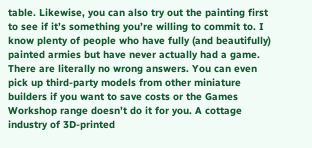table. Likewise, you can also try out the painting first to see if it’s something you’re willing to commit to. I know plenty of people who have fully (and beautifully) painted armies but have never actually had a game. There are literally no wrong answers. You can even pick up third-party models from other miniature builders if you want to save costs or the Games Workshop range doesn’t do it for you. A cottage industry of 3D-printed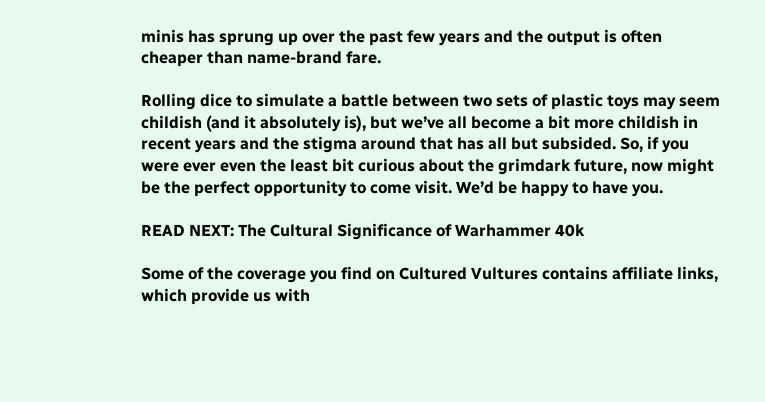minis has sprung up over the past few years and the output is often cheaper than name-brand fare.

Rolling dice to simulate a battle between two sets of plastic toys may seem childish (and it absolutely is), but we’ve all become a bit more childish in recent years and the stigma around that has all but subsided. So, if you were ever even the least bit curious about the grimdark future, now might be the perfect opportunity to come visit. We’d be happy to have you.

READ NEXT: The Cultural Significance of Warhammer 40k

Some of the coverage you find on Cultured Vultures contains affiliate links, which provide us with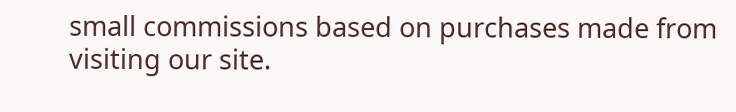small commissions based on purchases made from visiting our site.